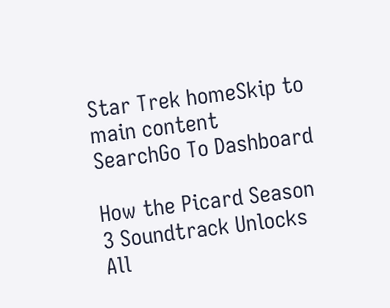Star Trek homeSkip to main content
SearchGo To Dashboard

How the Picard Season 3 Soundtrack Unlocks All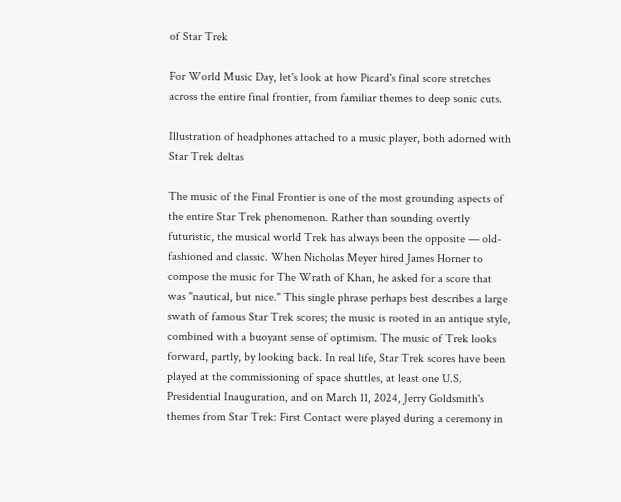of Star Trek

For World Music Day, let's look at how Picard's final score stretches across the entire final frontier, from familiar themes to deep sonic cuts.

Illustration of headphones attached to a music player, both adorned with Star Trek deltas

The music of the Final Frontier is one of the most grounding aspects of the entire Star Trek phenomenon. Rather than sounding overtly futuristic, the musical world Trek has always been the opposite — old-fashioned and classic. When Nicholas Meyer hired James Horner to compose the music for The Wrath of Khan, he asked for a score that was "nautical, but nice." This single phrase perhaps best describes a large swath of famous Star Trek scores; the music is rooted in an antique style, combined with a buoyant sense of optimism. The music of Trek looks forward, partly, by looking back. In real life, Star Trek scores have been played at the commissioning of space shuttles, at least one U.S. Presidential Inauguration, and on March 11, 2024, Jerry Goldsmith's themes from Star Trek: First Contact were played during a ceremony in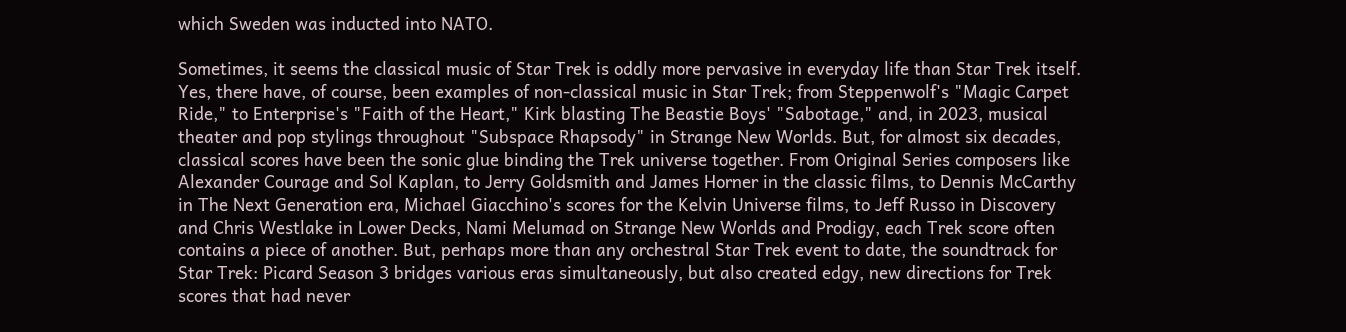which Sweden was inducted into NATO.

Sometimes, it seems the classical music of Star Trek is oddly more pervasive in everyday life than Star Trek itself. Yes, there have, of course, been examples of non-classical music in Star Trek; from Steppenwolf's "Magic Carpet Ride," to Enterprise's "Faith of the Heart," Kirk blasting The Beastie Boys' "Sabotage," and, in 2023, musical theater and pop stylings throughout "Subspace Rhapsody" in Strange New Worlds. But, for almost six decades, classical scores have been the sonic glue binding the Trek universe together. From Original Series composers like Alexander Courage and Sol Kaplan, to Jerry Goldsmith and James Horner in the classic films, to Dennis McCarthy in The Next Generation era, Michael Giacchino's scores for the Kelvin Universe films, to Jeff Russo in Discovery and Chris Westlake in Lower Decks, Nami Melumad on Strange New Worlds and Prodigy, each Trek score often contains a piece of another. But, perhaps more than any orchestral Star Trek event to date, the soundtrack for Star Trek: Picard Season 3 bridges various eras simultaneously, but also created edgy, new directions for Trek scores that had never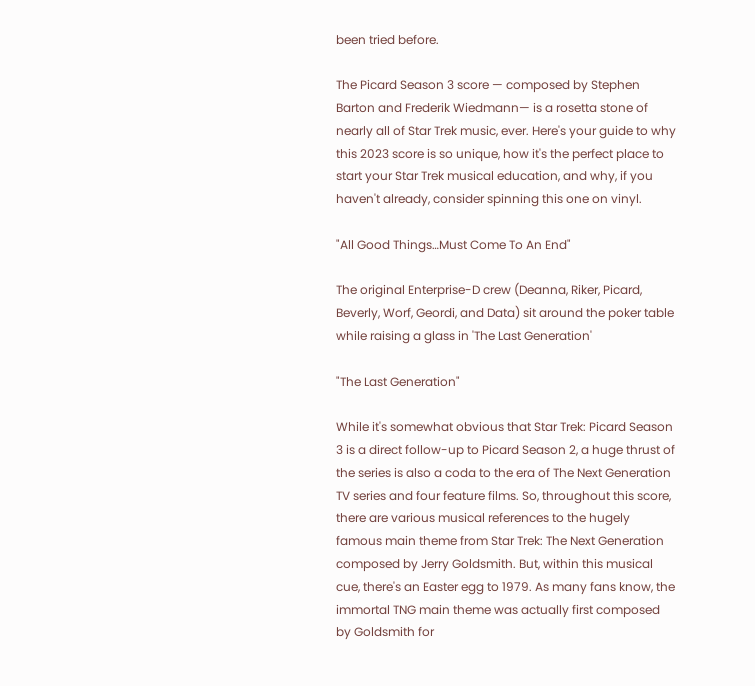been tried before.

The Picard Season 3 score — composed by Stephen Barton and Frederik Wiedmann— is a rosetta stone of nearly all of Star Trek music, ever. Here's your guide to why this 2023 score is so unique, how it's the perfect place to start your Star Trek musical education, and why, if you haven't already, consider spinning this one on vinyl.

"All Good Things…Must Come To An End"

The original Enterprise-D crew (Deanna, Riker, Picard, Beverly, Worf, Geordi, and Data) sit around the poker table while raising a glass in 'The Last Generation'

"The Last Generation"

While it's somewhat obvious that Star Trek: Picard Season 3 is a direct follow-up to Picard Season 2, a huge thrust of the series is also a coda to the era of The Next Generation TV series and four feature films. So, throughout this score, there are various musical references to the hugely famous main theme from Star Trek: The Next Generation composed by Jerry Goldsmith. But, within this musical cue, there's an Easter egg to 1979. As many fans know, the immortal TNG main theme was actually first composed by Goldsmith for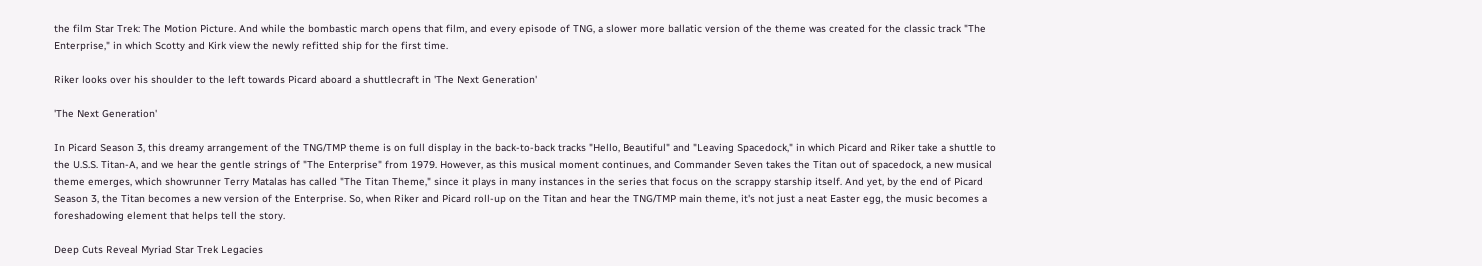the film Star Trek: The Motion Picture. And while the bombastic march opens that film, and every episode of TNG, a slower more ballatic version of the theme was created for the classic track "The Enterprise," in which Scotty and Kirk view the newly refitted ship for the first time.

Riker looks over his shoulder to the left towards Picard aboard a shuttlecraft in 'The Next Generation'

'The Next Generation'

In Picard Season 3, this dreamy arrangement of the TNG/TMP theme is on full display in the back-to-back tracks "Hello, Beautiful" and "Leaving Spacedock," in which Picard and Riker take a shuttle to the U.S.S. Titan-A, and we hear the gentle strings of "The Enterprise" from 1979. However, as this musical moment continues, and Commander Seven takes the Titan out of spacedock, a new musical theme emerges, which showrunner Terry Matalas has called "The Titan Theme," since it plays in many instances in the series that focus on the scrappy starship itself. And yet, by the end of Picard Season 3, the Titan becomes a new version of the Enterprise. So, when Riker and Picard roll-up on the Titan and hear the TNG/TMP main theme, it's not just a neat Easter egg, the music becomes a foreshadowing element that helps tell the story.

Deep Cuts Reveal Myriad Star Trek Legacies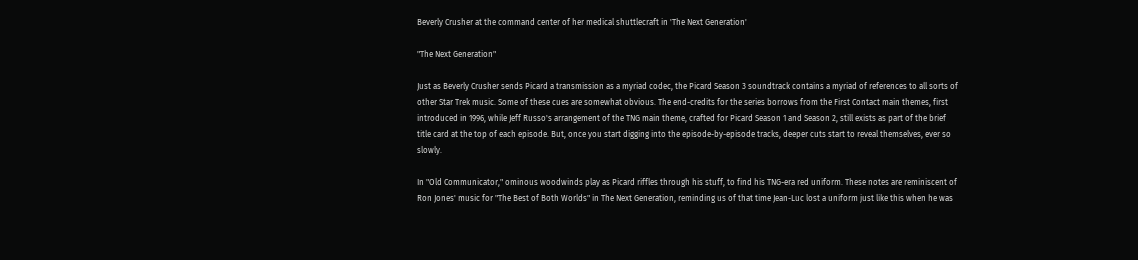Beverly Crusher at the command center of her medical shuttlecraft in 'The Next Generation'

"The Next Generation"

Just as Beverly Crusher sends Picard a transmission as a myriad codec, the Picard Season 3 soundtrack contains a myriad of references to all sorts of other Star Trek music. Some of these cues are somewhat obvious. The end-credits for the series borrows from the First Contact main themes, first introduced in 1996, while Jeff Russo's arrangement of the TNG main theme, crafted for Picard Season 1 and Season 2, still exists as part of the brief title card at the top of each episode. But, once you start digging into the episode-by-episode tracks, deeper cuts start to reveal themselves, ever so slowly.

In "Old Communicator," ominous woodwinds play as Picard riffles through his stuff, to find his TNG-era red uniform. These notes are reminiscent of Ron Jones' music for "The Best of Both Worlds" in The Next Generation, reminding us of that time Jean-Luc lost a uniform just like this when he was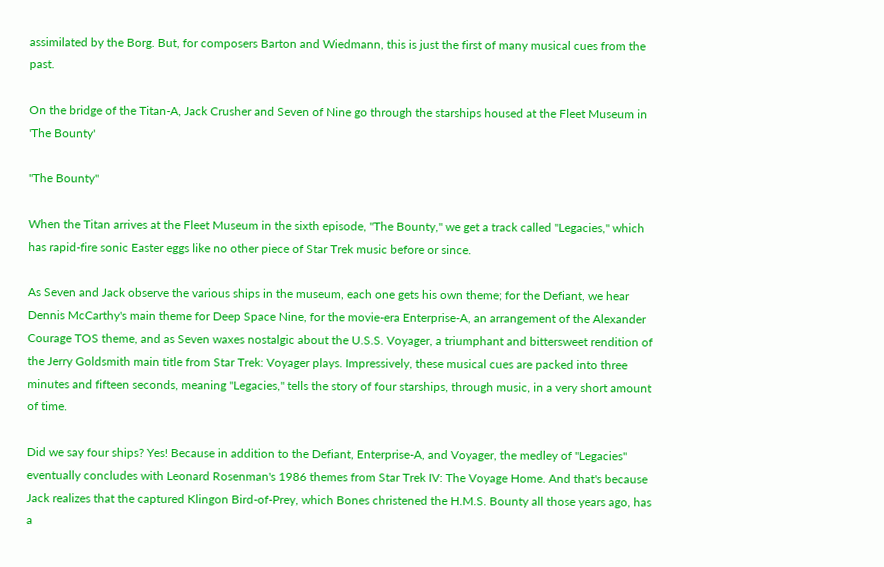assimilated by the Borg. But, for composers Barton and Wiedmann, this is just the first of many musical cues from the past.

On the bridge of the Titan-A, Jack Crusher and Seven of Nine go through the starships housed at the Fleet Museum in 'The Bounty'

"The Bounty"

When the Titan arrives at the Fleet Museum in the sixth episode, "The Bounty," we get a track called "Legacies," which has rapid-fire sonic Easter eggs like no other piece of Star Trek music before or since.

As Seven and Jack observe the various ships in the museum, each one gets his own theme; for the Defiant, we hear Dennis McCarthy's main theme for Deep Space Nine, for the movie-era Enterprise-A, an arrangement of the Alexander Courage TOS theme, and as Seven waxes nostalgic about the U.S.S. Voyager, a triumphant and bittersweet rendition of the Jerry Goldsmith main title from Star Trek: Voyager plays. Impressively, these musical cues are packed into three minutes and fifteen seconds, meaning "Legacies," tells the story of four starships, through music, in a very short amount of time.

Did we say four ships? Yes! Because in addition to the Defiant, Enterprise-A, and Voyager, the medley of "Legacies" eventually concludes with Leonard Rosenman's 1986 themes from Star Trek IV: The Voyage Home. And that's because Jack realizes that the captured Klingon Bird-of-Prey, which Bones christened the H.M.S. Bounty all those years ago, has a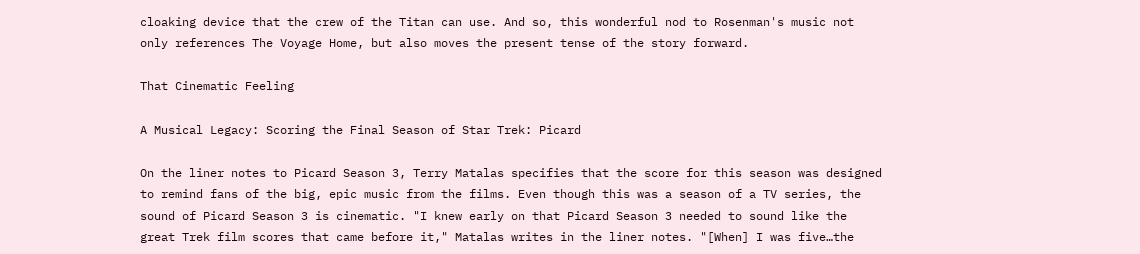cloaking device that the crew of the Titan can use. And so, this wonderful nod to Rosenman's music not only references The Voyage Home, but also moves the present tense of the story forward.

That Cinematic Feeling

A Musical Legacy: Scoring the Final Season of Star Trek: Picard

On the liner notes to Picard Season 3, Terry Matalas specifies that the score for this season was designed to remind fans of the big, epic music from the films. Even though this was a season of a TV series, the sound of Picard Season 3 is cinematic. "I knew early on that Picard Season 3 needed to sound like the great Trek film scores that came before it," Matalas writes in the liner notes. "[When] I was five…the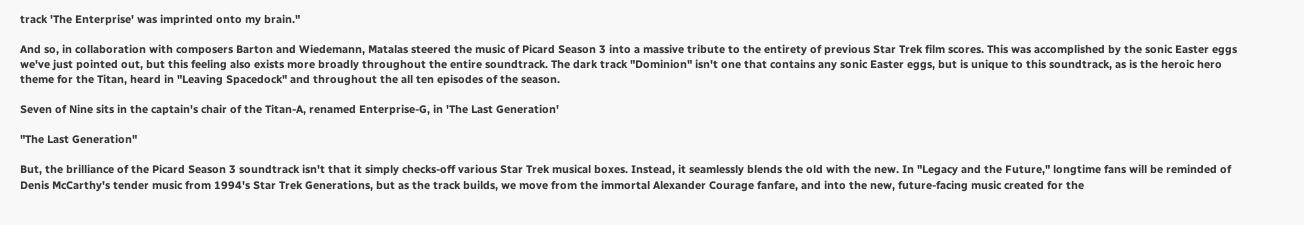track 'The Enterprise' was imprinted onto my brain."

And so, in collaboration with composers Barton and Wiedemann, Matalas steered the music of Picard Season 3 into a massive tribute to the entirety of previous Star Trek film scores. This was accomplished by the sonic Easter eggs we've just pointed out, but this feeling also exists more broadly throughout the entire soundtrack. The dark track "Dominion" isn't one that contains any sonic Easter eggs, but is unique to this soundtrack, as is the heroic hero theme for the Titan, heard in "Leaving Spacedock" and throughout the all ten episodes of the season.

Seven of Nine sits in the captain's chair of the Titan-A, renamed Enterprise-G, in 'The Last Generation'

"The Last Generation"

But, the brilliance of the Picard Season 3 soundtrack isn't that it simply checks-off various Star Trek musical boxes. Instead, it seamlessly blends the old with the new. In "Legacy and the Future," longtime fans will be reminded of Denis McCarthy's tender music from 1994's Star Trek Generations, but as the track builds, we move from the immortal Alexander Courage fanfare, and into the new, future-facing music created for the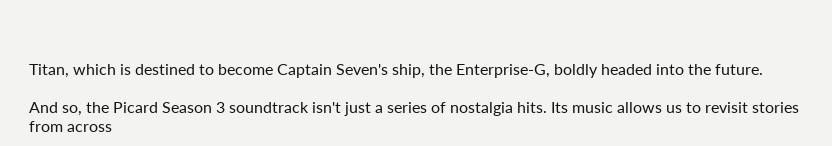Titan, which is destined to become Captain Seven's ship, the Enterprise-G, boldly headed into the future.

And so, the Picard Season 3 soundtrack isn't just a series of nostalgia hits. Its music allows us to revisit stories from across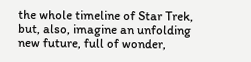the whole timeline of Star Trek, but, also, imagine an unfolding new future, full of wonder,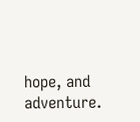hope, and adventure.